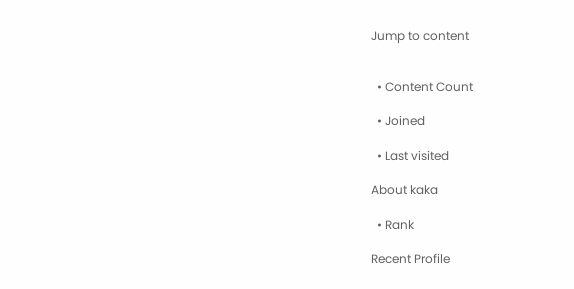Jump to content


  • Content Count

  • Joined

  • Last visited

About kaka

  • Rank

Recent Profile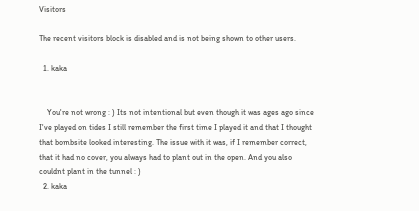Visitors

The recent visitors block is disabled and is not being shown to other users.

  1. kaka


    You're not wrong : ) Its not intentional but even though it was ages ago since I've played on tides I still remember the first time I played it and that I thought that bombsite looked interesting. The issue with it was, if I remember correct, that it had no cover, you always had to plant out in the open. And you also couldnt plant in the tunnel : )
  2. kaka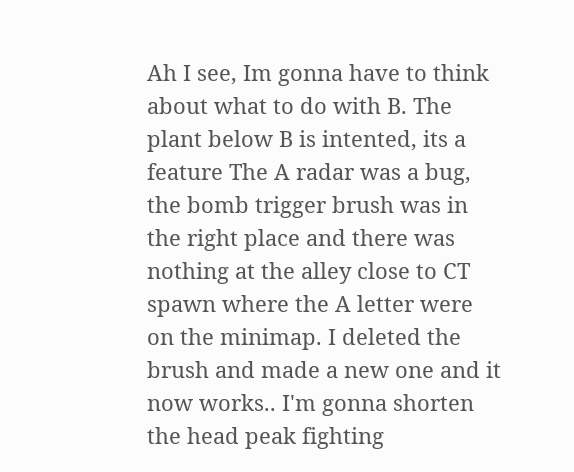Ah I see, Im gonna have to think about what to do with B. The plant below B is intented, its a feature The A radar was a bug, the bomb trigger brush was in the right place and there was nothing at the alley close to CT spawn where the A letter were on the minimap. I deleted the brush and made a new one and it now works.. I'm gonna shorten the head peak fighting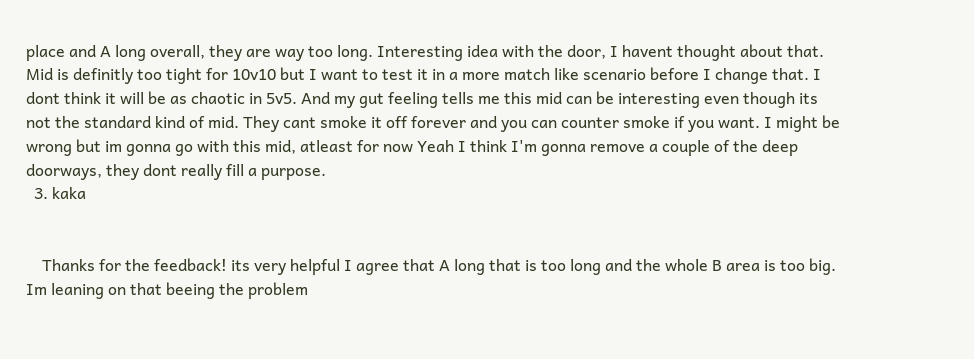place and A long overall, they are way too long. Interesting idea with the door, I havent thought about that. Mid is definitly too tight for 10v10 but I want to test it in a more match like scenario before I change that. I dont think it will be as chaotic in 5v5. And my gut feeling tells me this mid can be interesting even though its not the standard kind of mid. They cant smoke it off forever and you can counter smoke if you want. I might be wrong but im gonna go with this mid, atleast for now Yeah I think I'm gonna remove a couple of the deep doorways, they dont really fill a purpose.
  3. kaka


    Thanks for the feedback! its very helpful I agree that A long that is too long and the whole B area is too big. Im leaning on that beeing the problem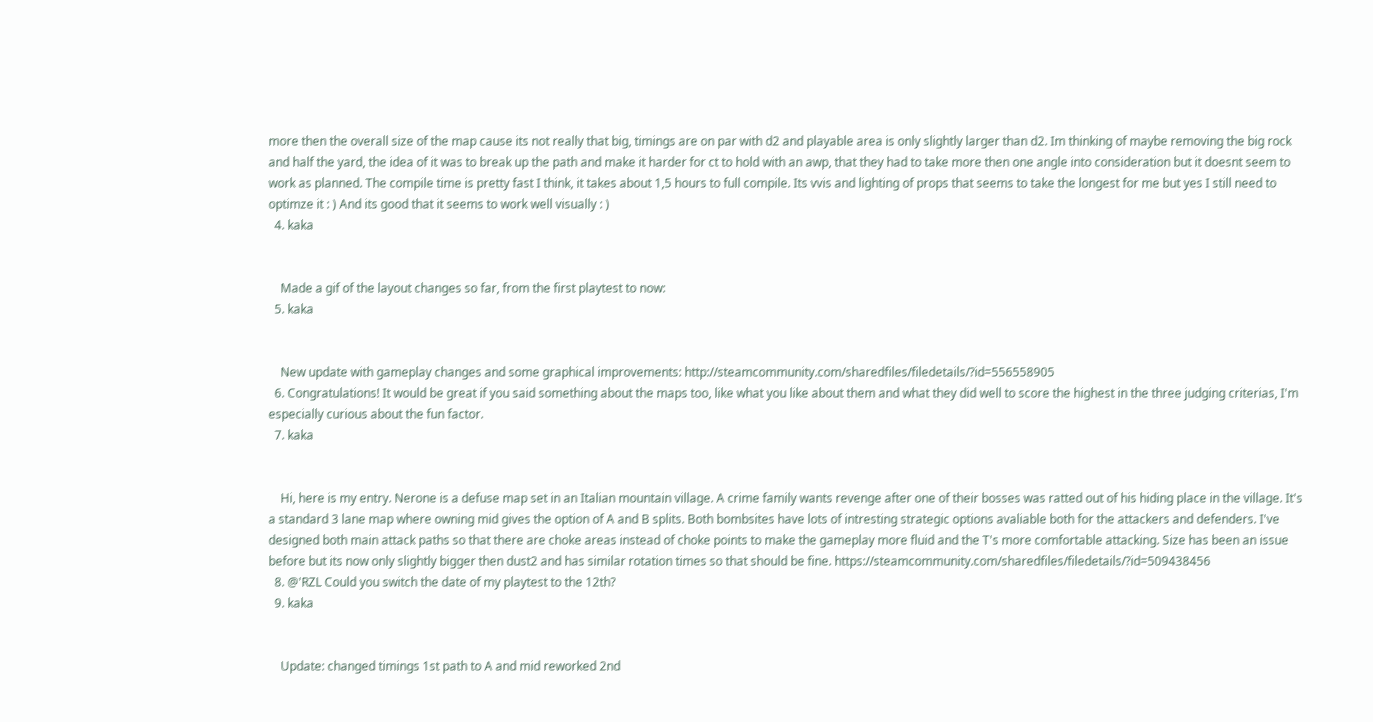more then the overall size of the map cause its not really that big, timings are on par with d2 and playable area is only slightly larger than d2. Im thinking of maybe removing the big rock and half the yard, the idea of it was to break up the path and make it harder for ct to hold with an awp, that they had to take more then one angle into consideration but it doesnt seem to work as planned. The compile time is pretty fast I think, it takes about 1,5 hours to full compile. Its vvis and lighting of props that seems to take the longest for me but yes I still need to optimze it : ) And its good that it seems to work well visually : )
  4. kaka


    Made a gif of the layout changes so far, from the first playtest to now:
  5. kaka


    New update with gameplay changes and some graphical improvements: http://steamcommunity.com/sharedfiles/filedetails/?id=556558905
  6. Congratulations! It would be great if you said something about the maps too, like what you like about them and what they did well to score the highest in the three judging criterias, I'm especially curious about the fun factor.
  7. kaka


    Hi, here is my entry. Nerone is a defuse map set in an Italian mountain village. A crime family wants revenge after one of their bosses was ratted out of his hiding place in the village. It's a standard 3 lane map where owning mid gives the option of A and B splits. Both bombsites have lots of intresting strategic options avaliable both for the attackers and defenders. I've designed both main attack paths so that there are choke areas instead of choke points to make the gameplay more fluid and the T's more comfortable attacking. Size has been an issue before but its now only slightly bigger then dust2 and has similar rotation times so that should be fine. https://steamcommunity.com/sharedfiles/filedetails/?id=509438456
  8. @'RZL Could you switch the date of my playtest to the 12th?
  9. kaka


    Update: changed timings 1st path to A and mid reworked 2nd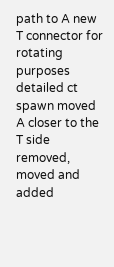path to A new T connector for rotating purposes detailed ct spawn moved A closer to the T side removed, moved and added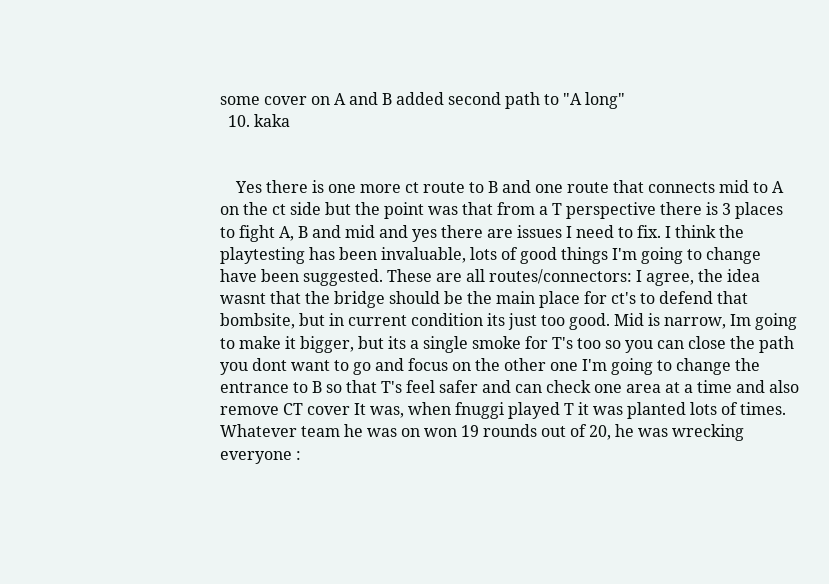some cover on A and B added second path to "A long"
  10. kaka


    Yes there is one more ct route to B and one route that connects mid to A on the ct side but the point was that from a T perspective there is 3 places to fight A, B and mid and yes there are issues I need to fix. I think the playtesting has been invaluable, lots of good things I'm going to change have been suggested. These are all routes/connectors: I agree, the idea wasnt that the bridge should be the main place for ct's to defend that bombsite, but in current condition its just too good. Mid is narrow, Im going to make it bigger, but its a single smoke for T's too so you can close the path you dont want to go and focus on the other one I'm going to change the entrance to B so that T's feel safer and can check one area at a time and also remove CT cover It was, when fnuggi played T it was planted lots of times. Whatever team he was on won 19 rounds out of 20, he was wrecking everyone :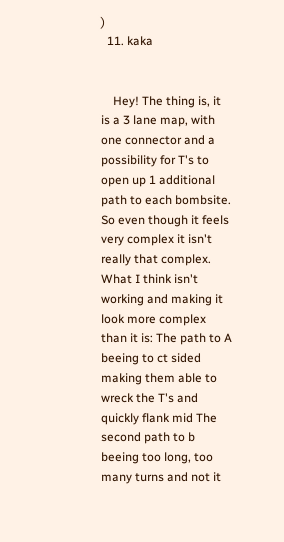)
  11. kaka


    Hey! The thing is, it is a 3 lane map, with one connector and a possibility for T's to open up 1 additional path to each bombsite. So even though it feels very complex it isn't really that complex. What I think isn't working and making it look more complex than it is: The path to A beeing to ct sided making them able to wreck the T's and quickly flank mid The second path to b beeing too long, too many turns and not it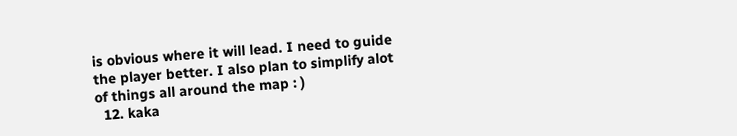is obvious where it will lead. I need to guide the player better. I also plan to simplify alot of things all around the map : )
  12. kaka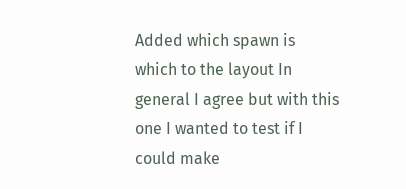Added which spawn is which to the layout In general I agree but with this one I wanted to test if I could make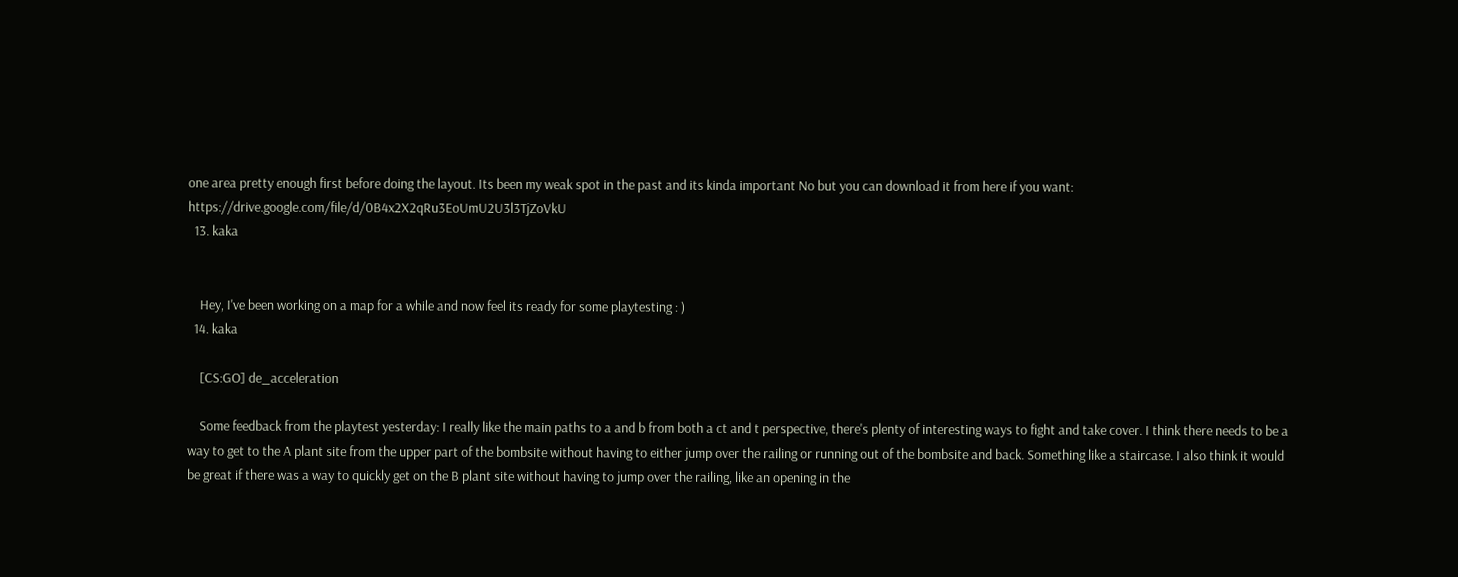one area pretty enough first before doing the layout. Its been my weak spot in the past and its kinda important No but you can download it from here if you want: https://drive.google.com/file/d/0B4x2X2qRu3EoUmU2U3l3TjZoVkU
  13. kaka


    Hey, I've been working on a map for a while and now feel its ready for some playtesting : )
  14. kaka

    [CS:GO] de_acceleration

    Some feedback from the playtest yesterday: I really like the main paths to a and b from both a ct and t perspective, there's plenty of interesting ways to fight and take cover. I think there needs to be a way to get to the A plant site from the upper part of the bombsite without having to either jump over the railing or running out of the bombsite and back. Something like a staircase. I also think it would be great if there was a way to quickly get on the B plant site without having to jump over the railing, like an opening in the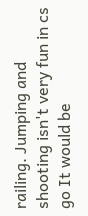railing. Jumping and shooting isn't very fun in cs go It would be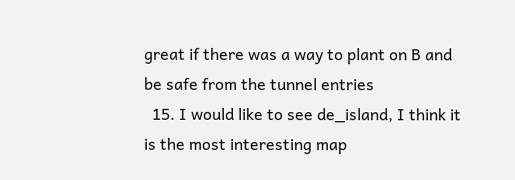great if there was a way to plant on B and be safe from the tunnel entries
  15. I would like to see de_island, I think it is the most interesting map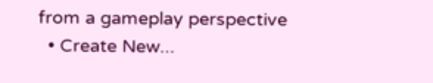from a gameplay perspective
  • Create New...